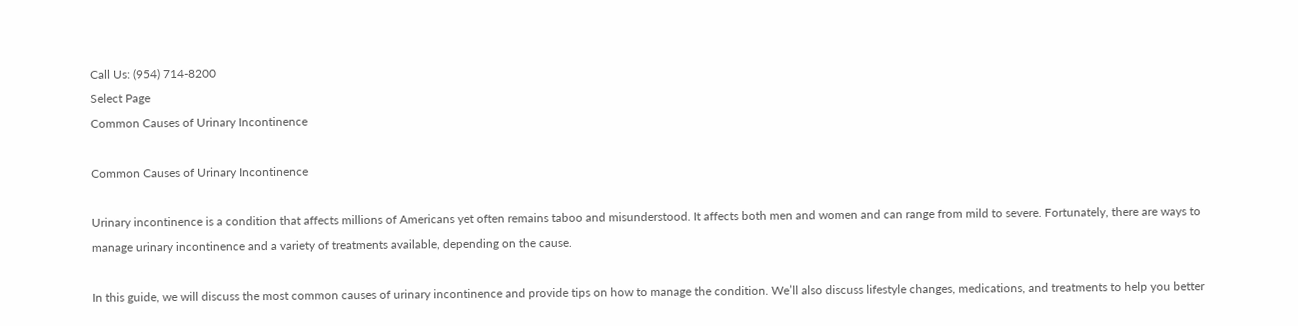Call Us: (954) 714-8200
Select Page
Common Causes of Urinary Incontinence

Common Causes of Urinary Incontinence

Urinary incontinence is a condition that affects millions of Americans yet often remains taboo and misunderstood. It affects both men and women and can range from mild to severe. Fortunately, there are ways to manage urinary incontinence and a variety of treatments available, depending on the cause.

In this guide, we will discuss the most common causes of urinary incontinence and provide tips on how to manage the condition. We’ll also discuss lifestyle changes, medications, and treatments to help you better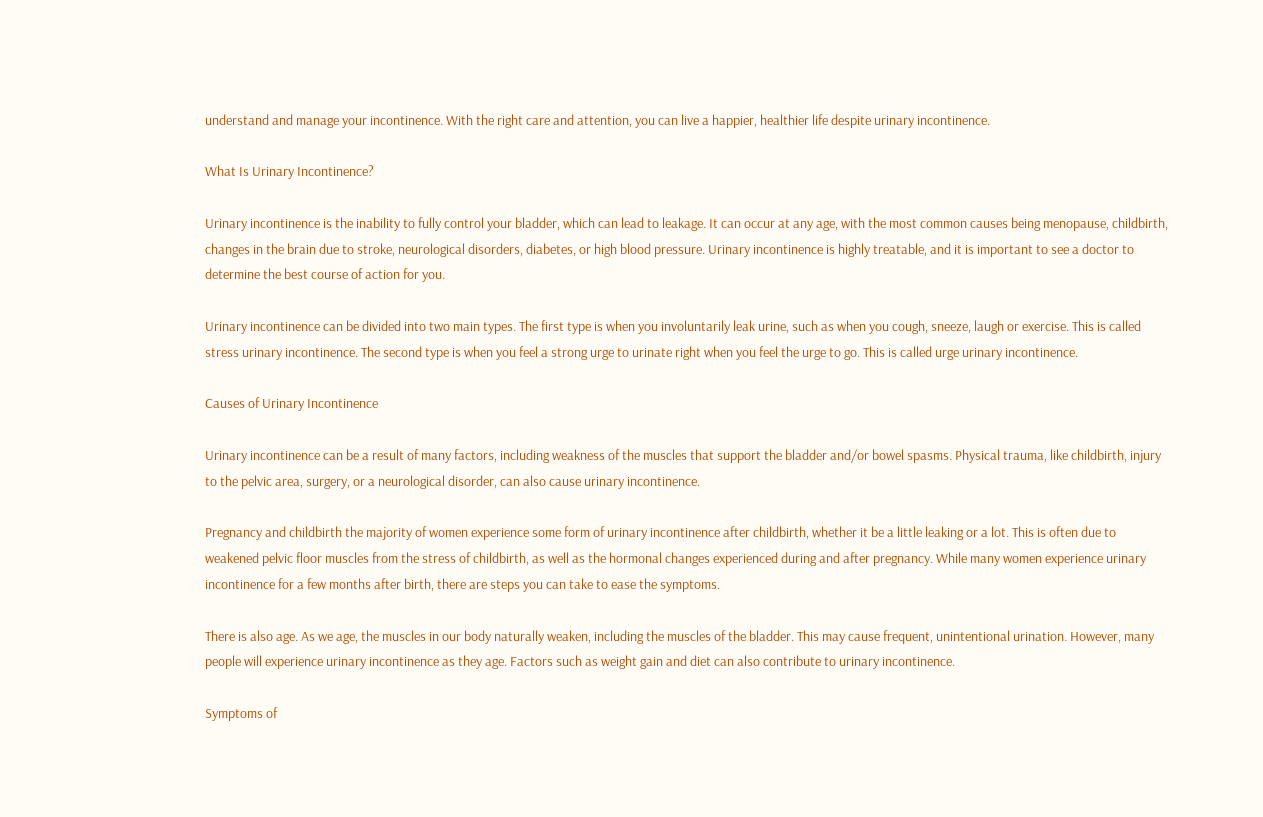understand and manage your incontinence. With the right care and attention, you can live a happier, healthier life despite urinary incontinence.

What Is Urinary Incontinence?

Urinary incontinence is the inability to fully control your bladder, which can lead to leakage. It can occur at any age, with the most common causes being menopause, childbirth, changes in the brain due to stroke, neurological disorders, diabetes, or high blood pressure. Urinary incontinence is highly treatable, and it is important to see a doctor to determine the best course of action for you.

Urinary incontinence can be divided into two main types. The first type is when you involuntarily leak urine, such as when you cough, sneeze, laugh or exercise. This is called stress urinary incontinence. The second type is when you feel a strong urge to urinate right when you feel the urge to go. This is called urge urinary incontinence.

Causes of Urinary Incontinence

Urinary incontinence can be a result of many factors, including weakness of the muscles that support the bladder and/or bowel spasms. Physical trauma, like childbirth, injury to the pelvic area, surgery, or a neurological disorder, can also cause urinary incontinence.

Pregnancy and childbirth the majority of women experience some form of urinary incontinence after childbirth, whether it be a little leaking or a lot. This is often due to weakened pelvic floor muscles from the stress of childbirth, as well as the hormonal changes experienced during and after pregnancy. While many women experience urinary incontinence for a few months after birth, there are steps you can take to ease the symptoms.

There is also age. As we age, the muscles in our body naturally weaken, including the muscles of the bladder. This may cause frequent, unintentional urination. However, many people will experience urinary incontinence as they age. Factors such as weight gain and diet can also contribute to urinary incontinence.

Symptoms of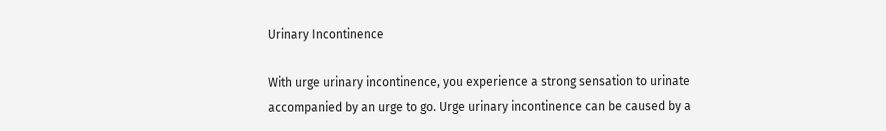Urinary Incontinence

With urge urinary incontinence, you experience a strong sensation to urinate accompanied by an urge to go. Urge urinary incontinence can be caused by a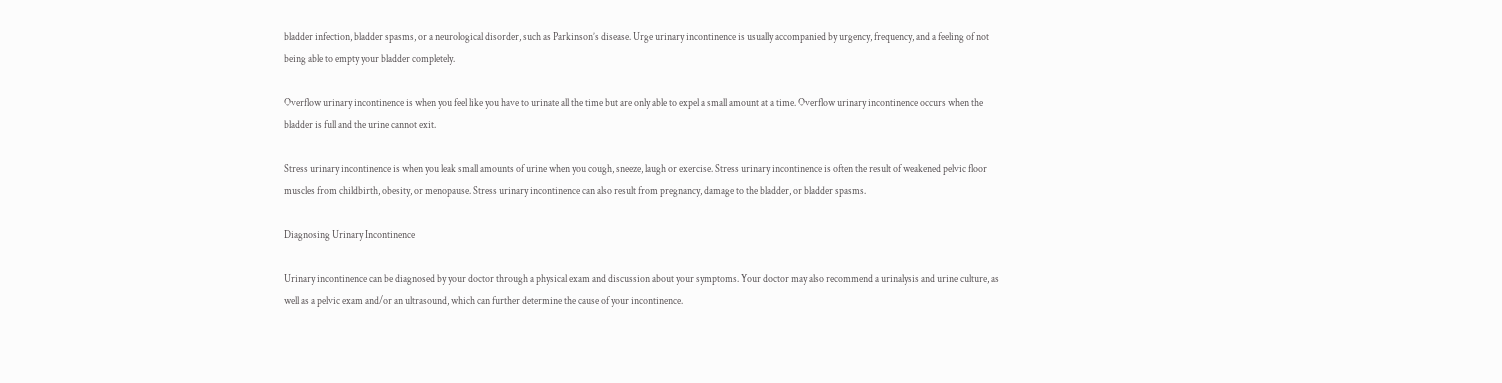bladder infection, bladder spasms, or a neurological disorder, such as Parkinson’s disease. Urge urinary incontinence is usually accompanied by urgency, frequency, and a feeling of not being able to empty your bladder completely.

Overflow urinary incontinence is when you feel like you have to urinate all the time but are only able to expel a small amount at a time. Overflow urinary incontinence occurs when the bladder is full and the urine cannot exit.

Stress urinary incontinence is when you leak small amounts of urine when you cough, sneeze, laugh or exercise. Stress urinary incontinence is often the result of weakened pelvic floor muscles from childbirth, obesity, or menopause. Stress urinary incontinence can also result from pregnancy, damage to the bladder, or bladder spasms.

Diagnosing Urinary Incontinence

Urinary incontinence can be diagnosed by your doctor through a physical exam and discussion about your symptoms. Your doctor may also recommend a urinalysis and urine culture, as well as a pelvic exam and/or an ultrasound, which can further determine the cause of your incontinence.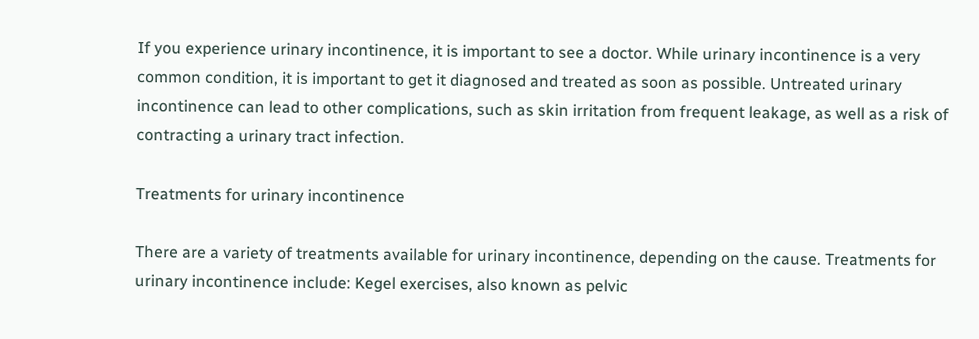If you experience urinary incontinence, it is important to see a doctor. While urinary incontinence is a very common condition, it is important to get it diagnosed and treated as soon as possible. Untreated urinary incontinence can lead to other complications, such as skin irritation from frequent leakage, as well as a risk of contracting a urinary tract infection.

Treatments for urinary incontinence

There are a variety of treatments available for urinary incontinence, depending on the cause. Treatments for urinary incontinence include: Kegel exercises, also known as pelvic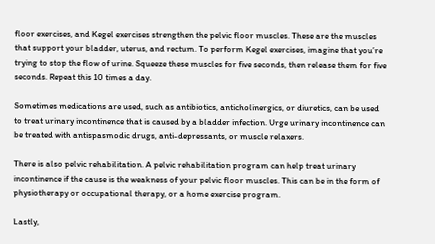floor exercises, and Kegel exercises strengthen the pelvic floor muscles. These are the muscles that support your bladder, uterus, and rectum. To perform Kegel exercises, imagine that you’re trying to stop the flow of urine. Squeeze these muscles for five seconds, then release them for five seconds. Repeat this 10 times a day.

Sometimes medications are used, such as antibiotics, anticholinergics, or diuretics, can be used to treat urinary incontinence that is caused by a bladder infection. Urge urinary incontinence can be treated with antispasmodic drugs, anti-depressants, or muscle relaxers.

There is also pelvic rehabilitation. A pelvic rehabilitation program can help treat urinary incontinence if the cause is the weakness of your pelvic floor muscles. This can be in the form of physiotherapy or occupational therapy, or a home exercise program.

Lastly,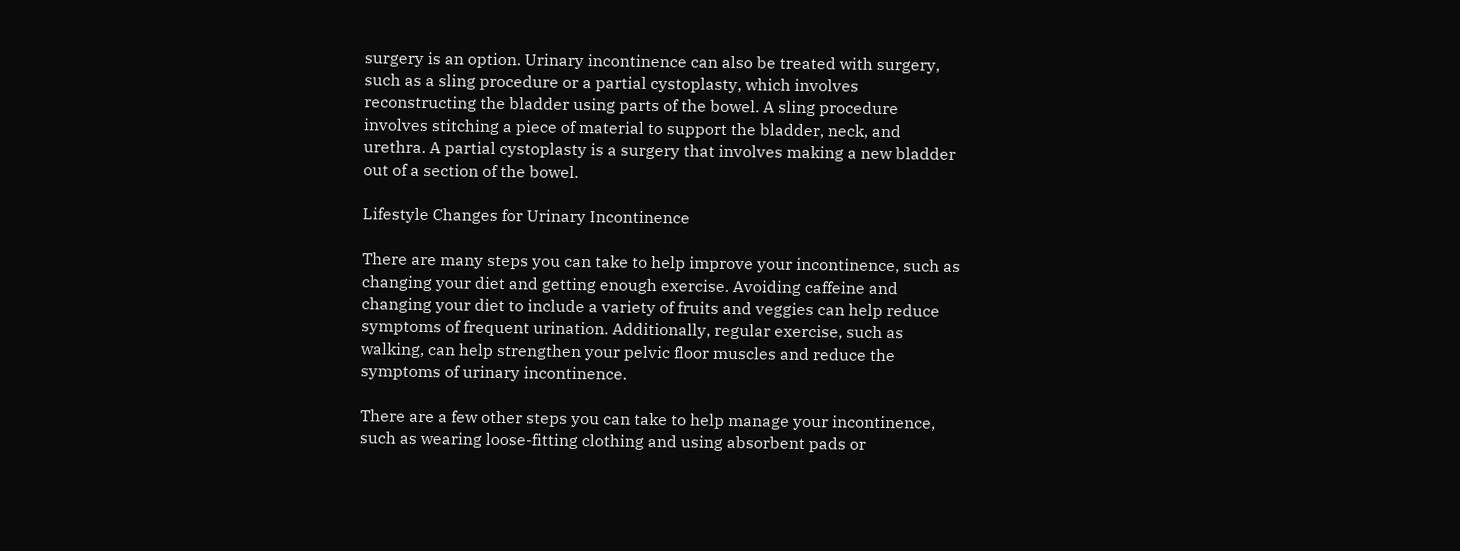surgery is an option. Urinary incontinence can also be treated with surgery, such as a sling procedure or a partial cystoplasty, which involves reconstructing the bladder using parts of the bowel. A sling procedure involves stitching a piece of material to support the bladder, neck, and urethra. A partial cystoplasty is a surgery that involves making a new bladder out of a section of the bowel.

Lifestyle Changes for Urinary Incontinence

There are many steps you can take to help improve your incontinence, such as changing your diet and getting enough exercise. Avoiding caffeine and changing your diet to include a variety of fruits and veggies can help reduce symptoms of frequent urination. Additionally, regular exercise, such as walking, can help strengthen your pelvic floor muscles and reduce the symptoms of urinary incontinence.

There are a few other steps you can take to help manage your incontinence, such as wearing loose-fitting clothing and using absorbent pads or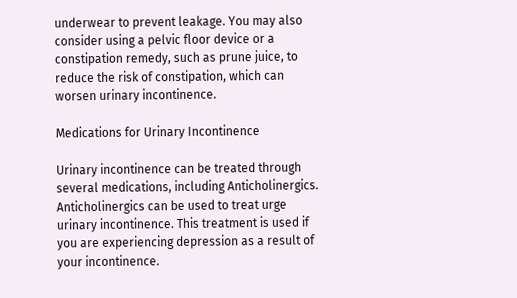underwear to prevent leakage. You may also consider using a pelvic floor device or a constipation remedy, such as prune juice, to reduce the risk of constipation, which can worsen urinary incontinence.

Medications for Urinary Incontinence

Urinary incontinence can be treated through several medications, including Anticholinergics. Anticholinergics can be used to treat urge urinary incontinence. This treatment is used if you are experiencing depression as a result of your incontinence.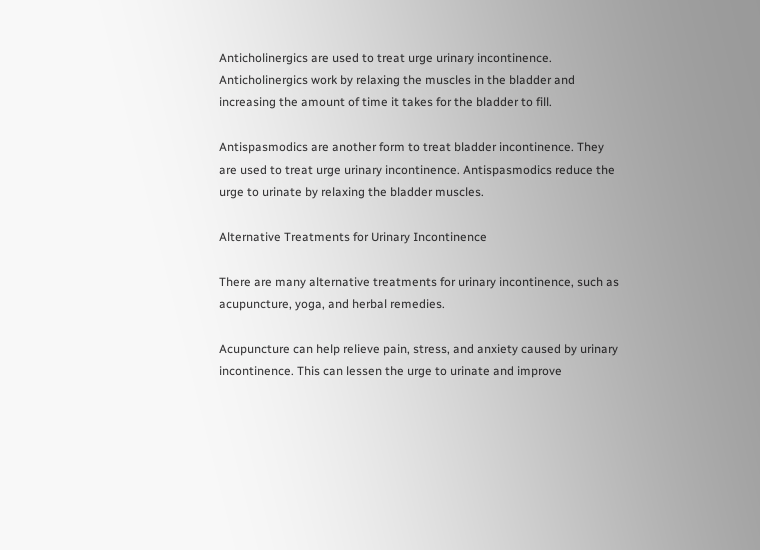Anticholinergics are used to treat urge urinary incontinence.  Anticholinergics work by relaxing the muscles in the bladder and increasing the amount of time it takes for the bladder to fill.

Antispasmodics are another form to treat bladder incontinence. They are used to treat urge urinary incontinence. Antispasmodics reduce the urge to urinate by relaxing the bladder muscles.

Alternative Treatments for Urinary Incontinence

There are many alternative treatments for urinary incontinence, such as acupuncture, yoga, and herbal remedies.

Acupuncture can help relieve pain, stress, and anxiety caused by urinary incontinence. This can lessen the urge to urinate and improve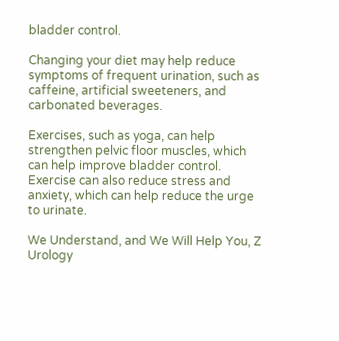bladder control.

Changing your diet may help reduce symptoms of frequent urination, such as caffeine, artificial sweeteners, and carbonated beverages.

Exercises, such as yoga, can help strengthen pelvic floor muscles, which can help improve bladder control. Exercise can also reduce stress and anxiety, which can help reduce the urge to urinate.

We Understand, and We Will Help You, Z Urology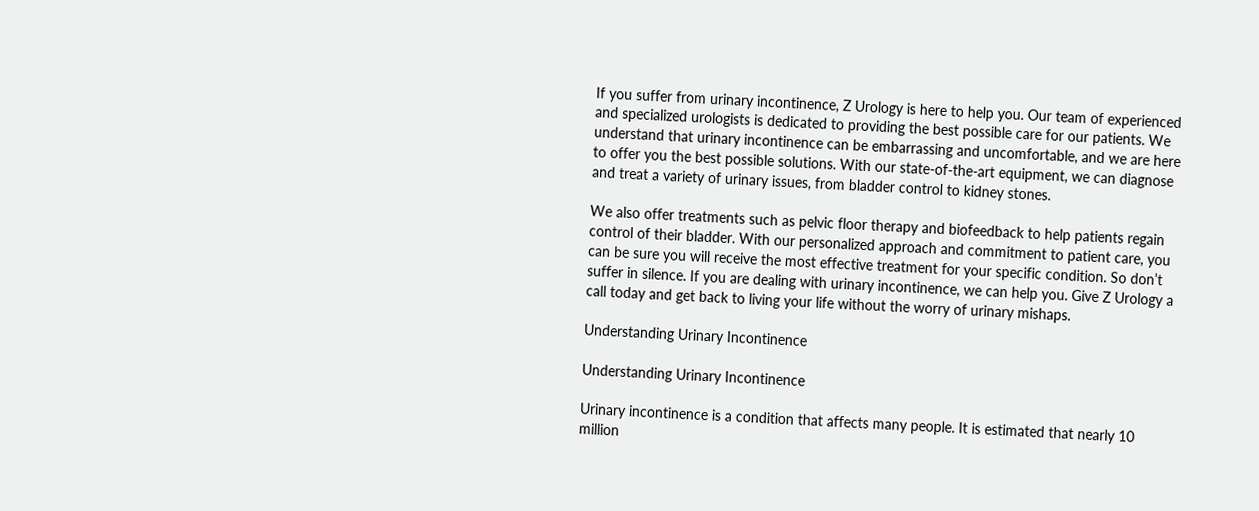If you suffer from urinary incontinence, Z Urology is here to help you. Our team of experienced and specialized urologists is dedicated to providing the best possible care for our patients. We understand that urinary incontinence can be embarrassing and uncomfortable, and we are here to offer you the best possible solutions. With our state-of-the-art equipment, we can diagnose and treat a variety of urinary issues, from bladder control to kidney stones.

We also offer treatments such as pelvic floor therapy and biofeedback to help patients regain control of their bladder. With our personalized approach and commitment to patient care, you can be sure you will receive the most effective treatment for your specific condition. So don’t suffer in silence. If you are dealing with urinary incontinence, we can help you. Give Z Urology a call today and get back to living your life without the worry of urinary mishaps.

Understanding Urinary Incontinence

Understanding Urinary Incontinence

Urinary incontinence is a condition that affects many people. It is estimated that nearly 10 million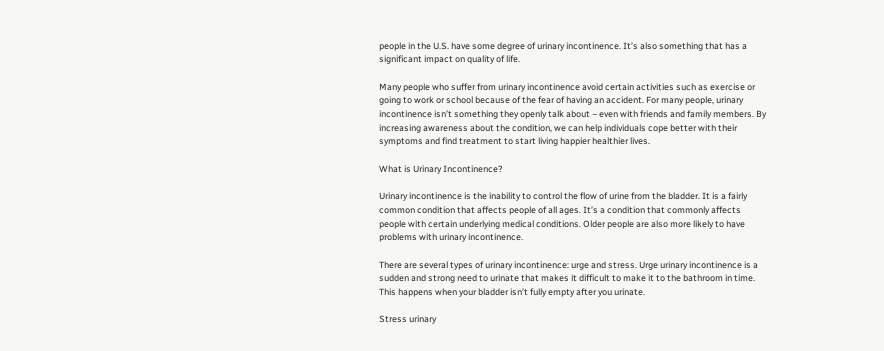people in the U.S. have some degree of urinary incontinence. It’s also something that has a significant impact on quality of life.

Many people who suffer from urinary incontinence avoid certain activities such as exercise or going to work or school because of the fear of having an accident. For many people, urinary incontinence isn’t something they openly talk about – even with friends and family members. By increasing awareness about the condition, we can help individuals cope better with their symptoms and find treatment to start living happier healthier lives.

What is Urinary Incontinence?

Urinary incontinence is the inability to control the flow of urine from the bladder. It is a fairly common condition that affects people of all ages. It’s a condition that commonly affects people with certain underlying medical conditions. Older people are also more likely to have problems with urinary incontinence.

There are several types of urinary incontinence: urge and stress. Urge urinary incontinence is a sudden and strong need to urinate that makes it difficult to make it to the bathroom in time. This happens when your bladder isn’t fully empty after you urinate.

Stress urinary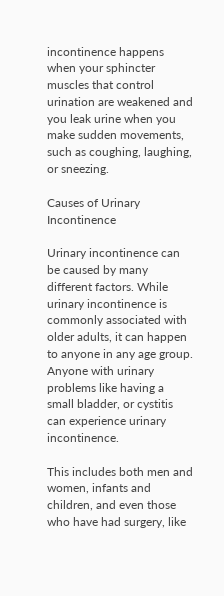incontinence happens when your sphincter muscles that control urination are weakened and you leak urine when you make sudden movements, such as coughing, laughing, or sneezing.

Causes of Urinary Incontinence

Urinary incontinence can be caused by many different factors. While urinary incontinence is commonly associated with older adults, it can happen to anyone in any age group. Anyone with urinary problems like having a small bladder, or cystitis can experience urinary incontinence.

This includes both men and women, infants and children, and even those who have had surgery, like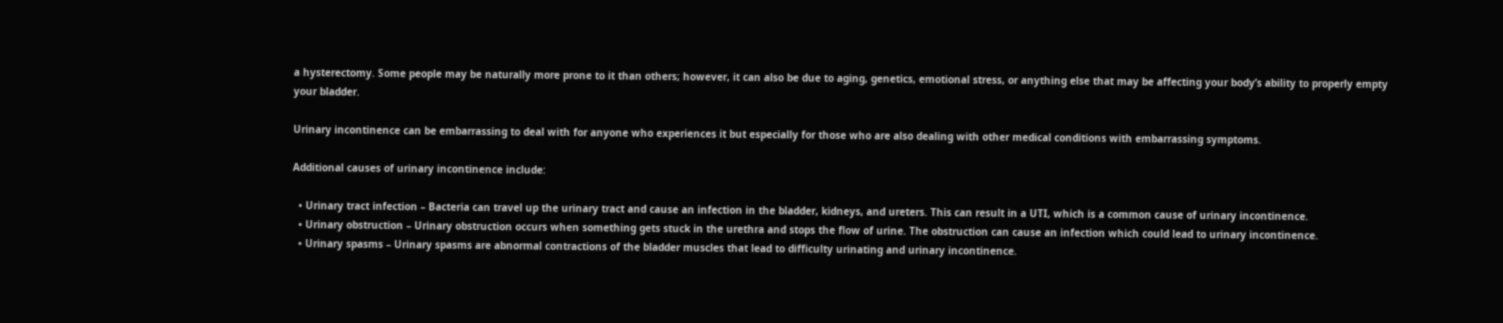a hysterectomy. Some people may be naturally more prone to it than others; however, it can also be due to aging, genetics, emotional stress, or anything else that may be affecting your body’s ability to properly empty your bladder.

Urinary incontinence can be embarrassing to deal with for anyone who experiences it but especially for those who are also dealing with other medical conditions with embarrassing symptoms.

Additional causes of urinary incontinence include:

  • Urinary tract infection – Bacteria can travel up the urinary tract and cause an infection in the bladder, kidneys, and ureters. This can result in a UTI, which is a common cause of urinary incontinence.
  • Urinary obstruction – Urinary obstruction occurs when something gets stuck in the urethra and stops the flow of urine. The obstruction can cause an infection which could lead to urinary incontinence.
  • Urinary spasms – Urinary spasms are abnormal contractions of the bladder muscles that lead to difficulty urinating and urinary incontinence.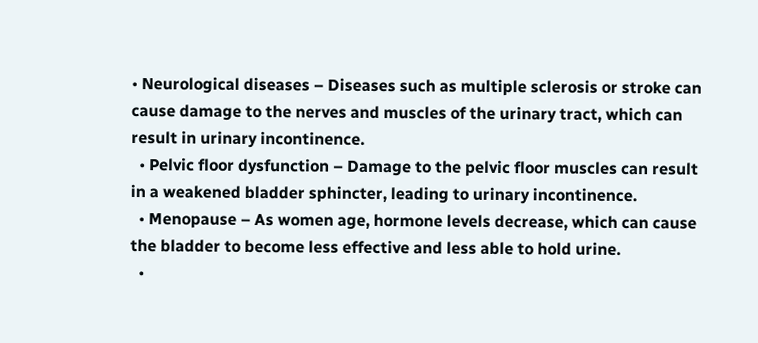• Neurological diseases – Diseases such as multiple sclerosis or stroke can cause damage to the nerves and muscles of the urinary tract, which can result in urinary incontinence.
  • Pelvic floor dysfunction – Damage to the pelvic floor muscles can result in a weakened bladder sphincter, leading to urinary incontinence.
  • Menopause – As women age, hormone levels decrease, which can cause the bladder to become less effective and less able to hold urine.
  •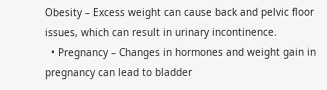Obesity – Excess weight can cause back and pelvic floor issues, which can result in urinary incontinence.
  • Pregnancy – Changes in hormones and weight gain in pregnancy can lead to bladder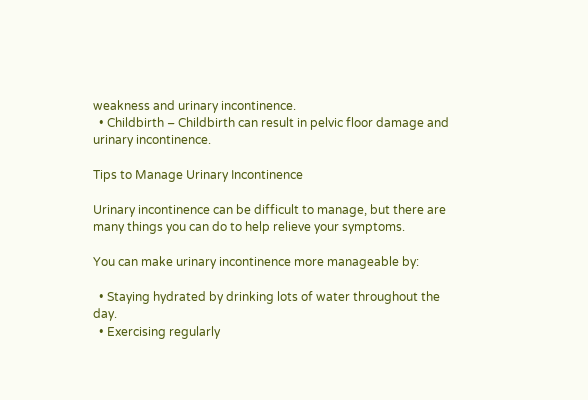weakness and urinary incontinence.
  • Childbirth – Childbirth can result in pelvic floor damage and urinary incontinence.

Tips to Manage Urinary Incontinence

Urinary incontinence can be difficult to manage, but there are many things you can do to help relieve your symptoms.

You can make urinary incontinence more manageable by:

  • Staying hydrated by drinking lots of water throughout the day.
  • Exercising regularly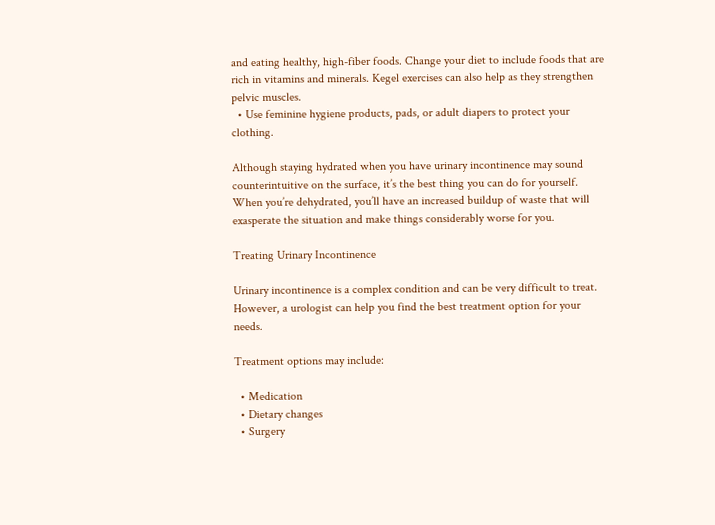and eating healthy, high-fiber foods. Change your diet to include foods that are rich in vitamins and minerals. Kegel exercises can also help as they strengthen pelvic muscles.
  • Use feminine hygiene products, pads, or adult diapers to protect your clothing.

Although staying hydrated when you have urinary incontinence may sound counterintuitive on the surface, it’s the best thing you can do for yourself. When you’re dehydrated, you’ll have an increased buildup of waste that will exasperate the situation and make things considerably worse for you.

Treating Urinary Incontinence

Urinary incontinence is a complex condition and can be very difficult to treat. However, a urologist can help you find the best treatment option for your needs.

Treatment options may include:

  • Medication
  • Dietary changes
  • Surgery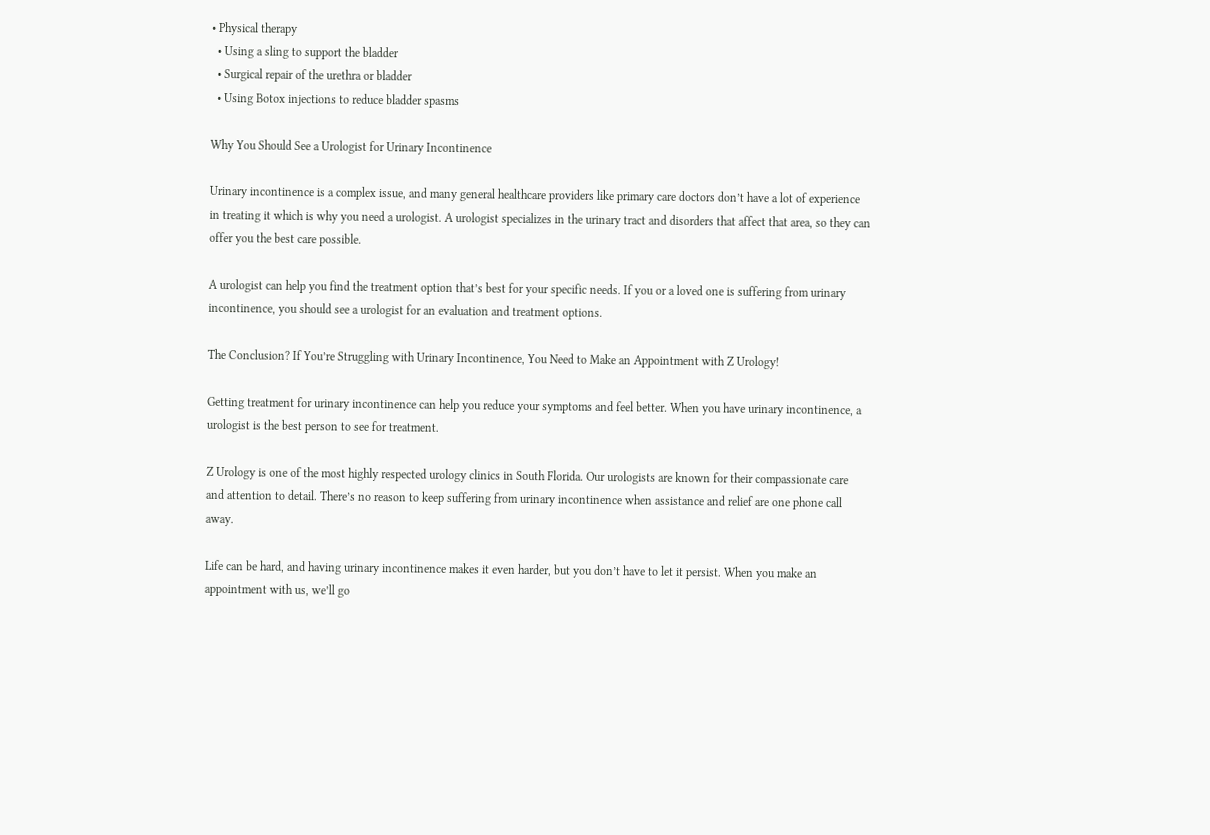• Physical therapy
  • Using a sling to support the bladder
  • Surgical repair of the urethra or bladder
  • Using Botox injections to reduce bladder spasms

Why You Should See a Urologist for Urinary Incontinence

Urinary incontinence is a complex issue, and many general healthcare providers like primary care doctors don’t have a lot of experience in treating it which is why you need a urologist. A urologist specializes in the urinary tract and disorders that affect that area, so they can offer you the best care possible.

A urologist can help you find the treatment option that’s best for your specific needs. If you or a loved one is suffering from urinary incontinence, you should see a urologist for an evaluation and treatment options.

The Conclusion? If You’re Struggling with Urinary Incontinence, You Need to Make an Appointment with Z Urology!

Getting treatment for urinary incontinence can help you reduce your symptoms and feel better. When you have urinary incontinence, a urologist is the best person to see for treatment.

Z Urology is one of the most highly respected urology clinics in South Florida. Our urologists are known for their compassionate care and attention to detail. There’s no reason to keep suffering from urinary incontinence when assistance and relief are one phone call away.

Life can be hard, and having urinary incontinence makes it even harder, but you don’t have to let it persist. When you make an appointment with us, we’ll go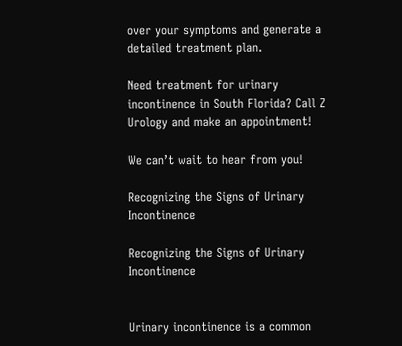over your symptoms and generate a detailed treatment plan.

Need treatment for urinary incontinence in South Florida? Call Z Urology and make an appointment!

We can’t wait to hear from you!

Recognizing the Signs of Urinary Incontinence

Recognizing the Signs of Urinary Incontinence


Urinary incontinence is a common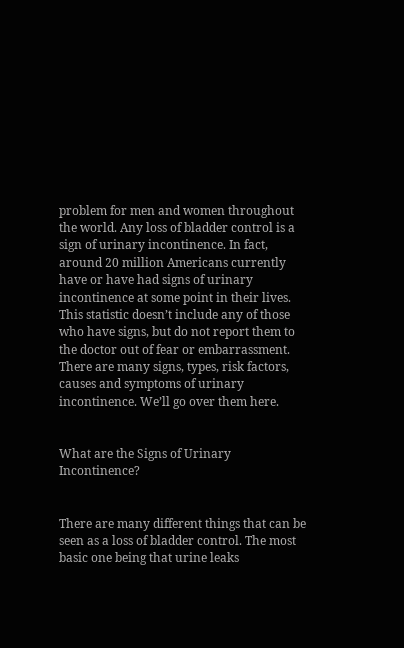problem for men and women throughout the world. Any loss of bladder control is a sign of urinary incontinence. In fact, around 20 million Americans currently have or have had signs of urinary incontinence at some point in their lives. This statistic doesn’t include any of those who have signs, but do not report them to the doctor out of fear or embarrassment. There are many signs, types, risk factors, causes and symptoms of urinary incontinence. We’ll go over them here.


What are the Signs of Urinary Incontinence?


There are many different things that can be seen as a loss of bladder control. The most basic one being that urine leaks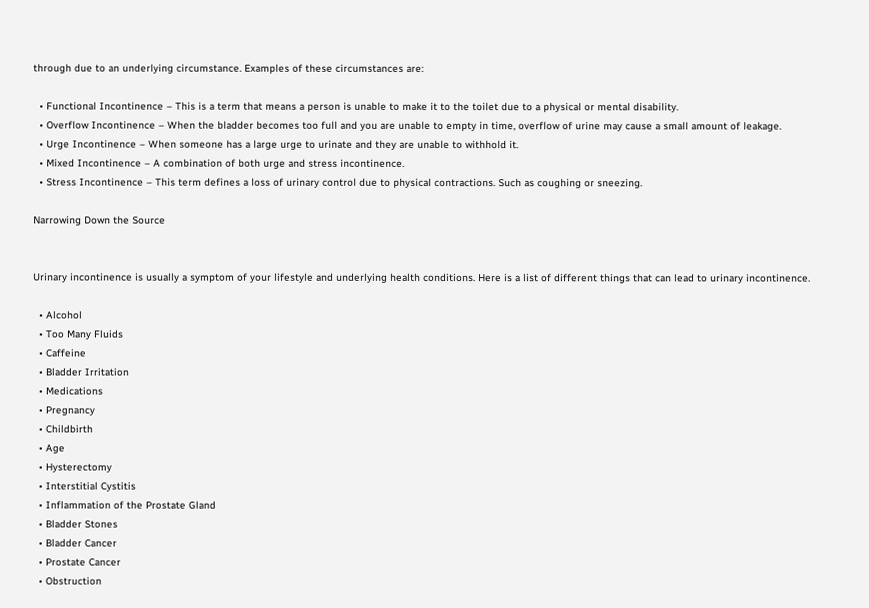through due to an underlying circumstance. Examples of these circumstances are:

  • Functional Incontinence – This is a term that means a person is unable to make it to the toilet due to a physical or mental disability.
  • Overflow Incontinence – When the bladder becomes too full and you are unable to empty in time, overflow of urine may cause a small amount of leakage.
  • Urge Incontinence – When someone has a large urge to urinate and they are unable to withhold it.
  • Mixed Incontinence – A combination of both urge and stress incontinence.
  • Stress Incontinence – This term defines a loss of urinary control due to physical contractions. Such as coughing or sneezing.

Narrowing Down the Source


Urinary incontinence is usually a symptom of your lifestyle and underlying health conditions. Here is a list of different things that can lead to urinary incontinence.

  • Alcohol
  • Too Many Fluids
  • Caffeine
  • Bladder Irritation
  • Medications
  • Pregnancy
  • Childbirth
  • Age
  • Hysterectomy
  • Interstitial Cystitis
  • Inflammation of the Prostate Gland
  • Bladder Stones
  • Bladder Cancer
  • Prostate Cancer
  • Obstruction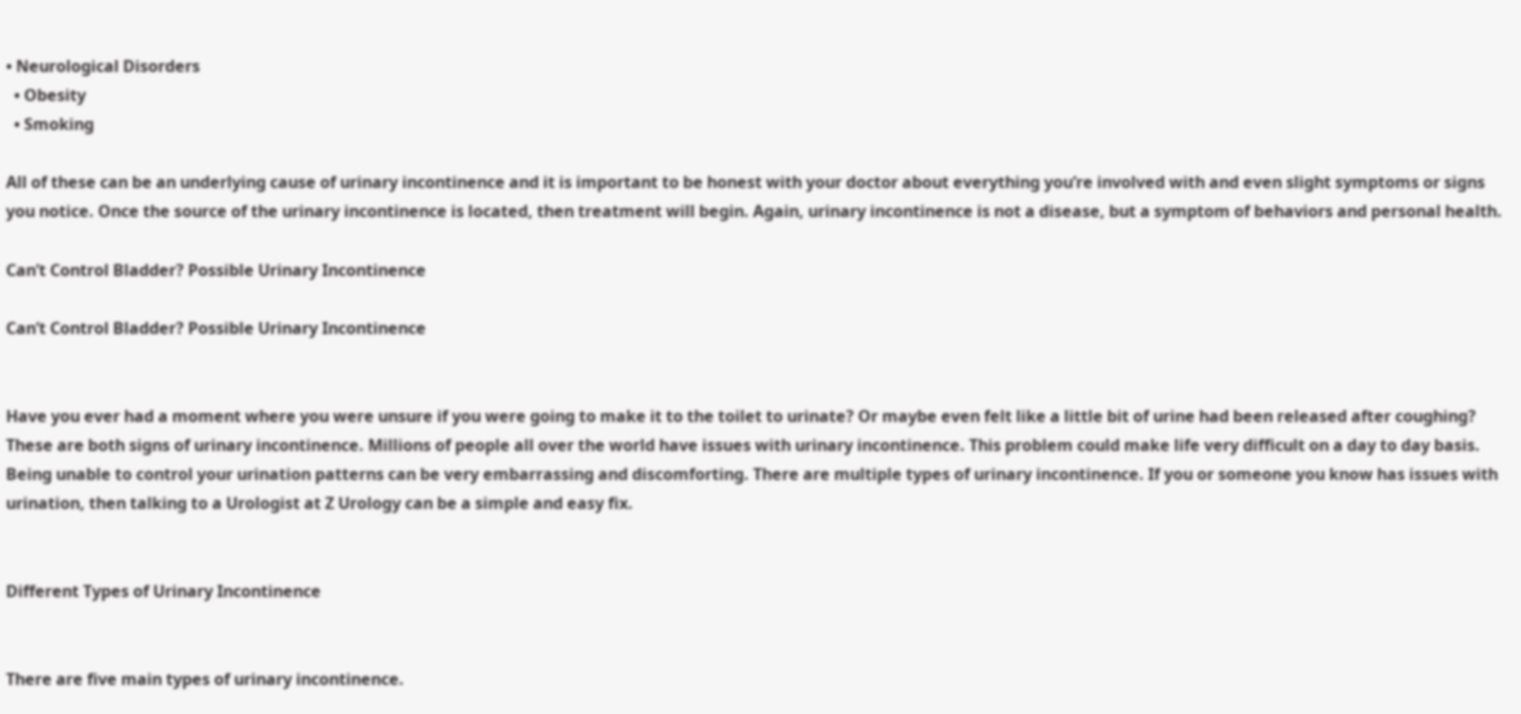• Neurological Disorders
  • Obesity
  • Smoking

All of these can be an underlying cause of urinary incontinence and it is important to be honest with your doctor about everything you’re involved with and even slight symptoms or signs you notice. Once the source of the urinary incontinence is located, then treatment will begin. Again, urinary incontinence is not a disease, but a symptom of behaviors and personal health.

Can’t Control Bladder? Possible Urinary Incontinence

Can’t Control Bladder? Possible Urinary Incontinence


Have you ever had a moment where you were unsure if you were going to make it to the toilet to urinate? Or maybe even felt like a little bit of urine had been released after coughing? These are both signs of urinary incontinence. Millions of people all over the world have issues with urinary incontinence. This problem could make life very difficult on a day to day basis. Being unable to control your urination patterns can be very embarrassing and discomforting. There are multiple types of urinary incontinence. If you or someone you know has issues with urination, then talking to a Urologist at Z Urology can be a simple and easy fix.


Different Types of Urinary Incontinence


There are five main types of urinary incontinence.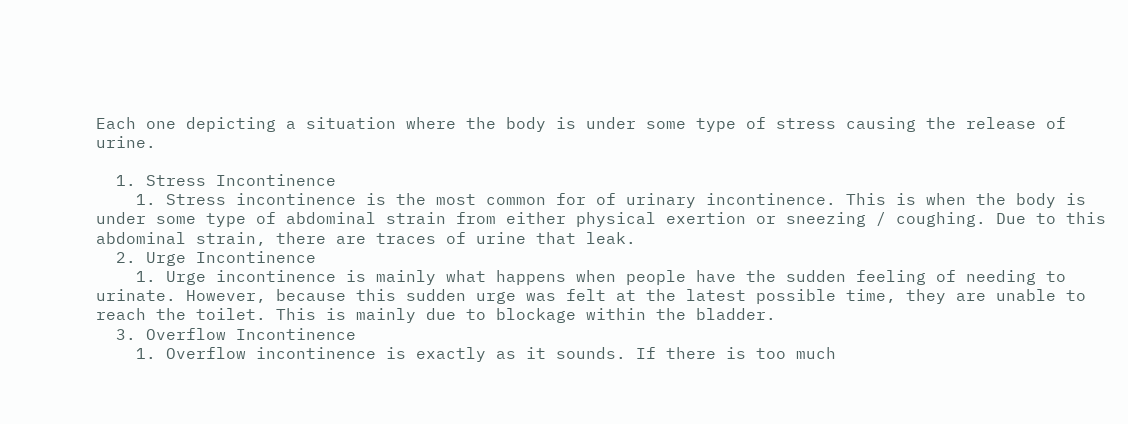Each one depicting a situation where the body is under some type of stress causing the release of urine.

  1. Stress Incontinence
    1. Stress incontinence is the most common for of urinary incontinence. This is when the body is under some type of abdominal strain from either physical exertion or sneezing / coughing. Due to this abdominal strain, there are traces of urine that leak.
  2. Urge Incontinence
    1. Urge incontinence is mainly what happens when people have the sudden feeling of needing to urinate. However, because this sudden urge was felt at the latest possible time, they are unable to reach the toilet. This is mainly due to blockage within the bladder.
  3. Overflow Incontinence
    1. Overflow incontinence is exactly as it sounds. If there is too much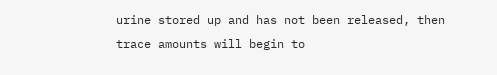urine stored up and has not been released, then trace amounts will begin to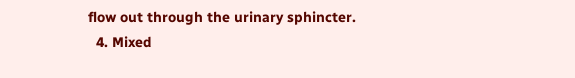flow out through the urinary sphincter.
  4. Mixed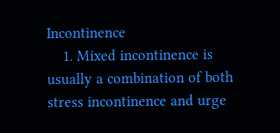Incontinence
    1. Mixed incontinence is usually a combination of both stress incontinence and urge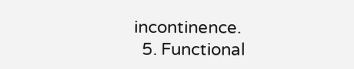incontinence.
  5. Functional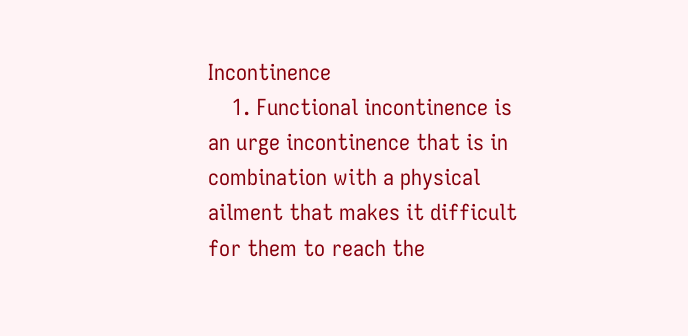Incontinence
    1. Functional incontinence is an urge incontinence that is in combination with a physical ailment that makes it difficult for them to reach the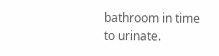bathroom in time to urinate.